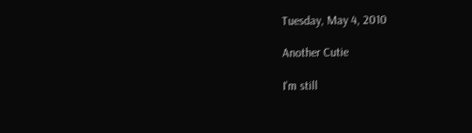Tuesday, May 4, 2010

Another Cutie

I'm still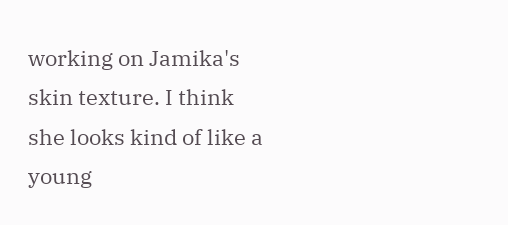working on Jamika's skin texture. I think she looks kind of like a young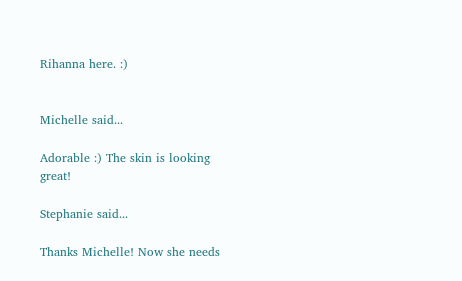Rihanna here. :)


Michelle said...

Adorable :) The skin is looking great!

Stephanie said...

Thanks Michelle! Now she needs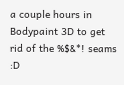a couple hours in Bodypaint 3D to get rid of the %$&*! seams :D